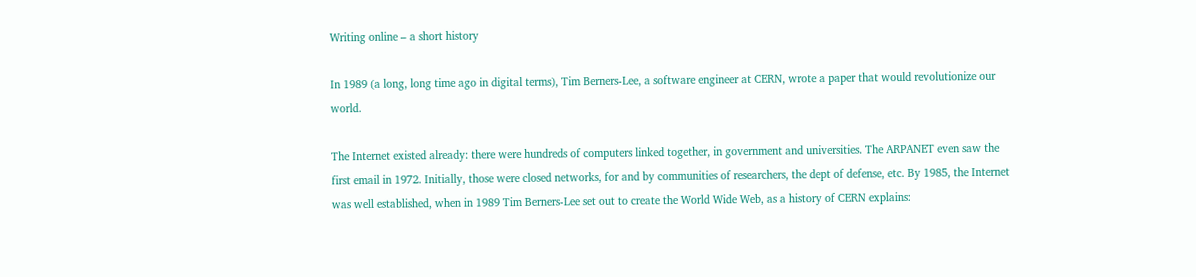Writing online – a short history

In 1989 (a long, long time ago in digital terms), Tim Berners-Lee, a software engineer at CERN, wrote a paper that would revolutionize our world.

The Internet existed already: there were hundreds of computers linked together, in government and universities. The ARPANET even saw the first email in 1972. Initially, those were closed networks, for and by communities of researchers, the dept of defense, etc. By 1985, the Internet was well established, when in 1989 Tim Berners-Lee set out to create the World Wide Web, as a history of CERN explains: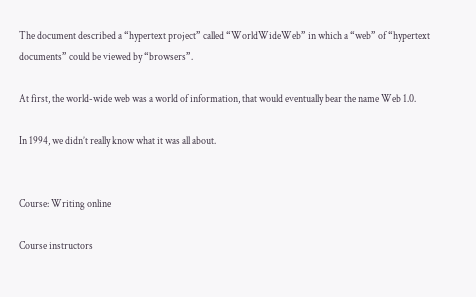The document described a “hypertext project” called “WorldWideWeb” in which a “web” of “hypertext documents” could be viewed by “browsers”.

At first, the world-wide web was a world of information, that would eventually bear the name Web 1.0.

In 1994, we didn’t really know what it was all about.


Course: Writing online

Course instructors